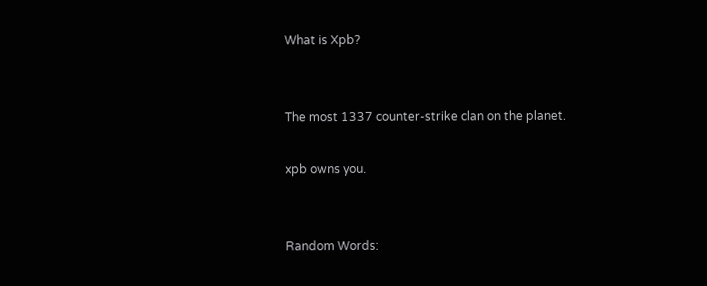What is Xpb?


The most 1337 counter-strike clan on the planet.

xpb owns you.


Random Words: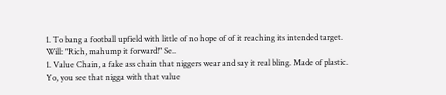1. To bang a football upfield with little of no hope of of it reaching its intended target. Will: "Rich, mahump it forward!" Se..
1. Value Chain, a fake ass chain that niggers wear and say it real bling. Made of plastic. Yo, you see that nigga with that value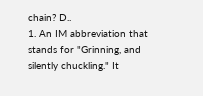chain? D..
1. An IM abbreviation that stands for "Grinning, and silently chuckling." It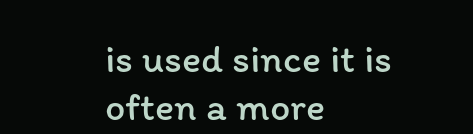is used since it is often a more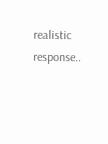realistic response..